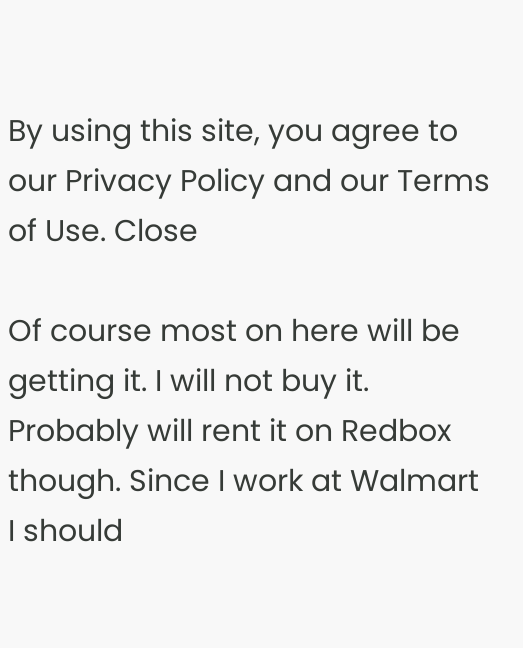By using this site, you agree to our Privacy Policy and our Terms of Use. Close

Of course most on here will be getting it. I will not buy it. Probably will rent it on Redbox though. Since I work at Walmart I should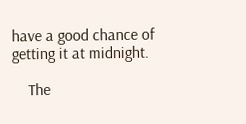have a good chance of getting it at midnight.

    The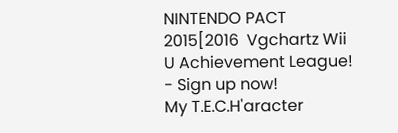NINTENDO PACT 2015[2016  Vgchartz Wii U Achievement League! - Sign up now!                      My T.E.C.H'aracter